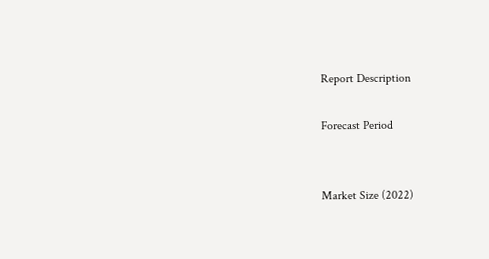Report Description

Forecast Period


Market Size (2022)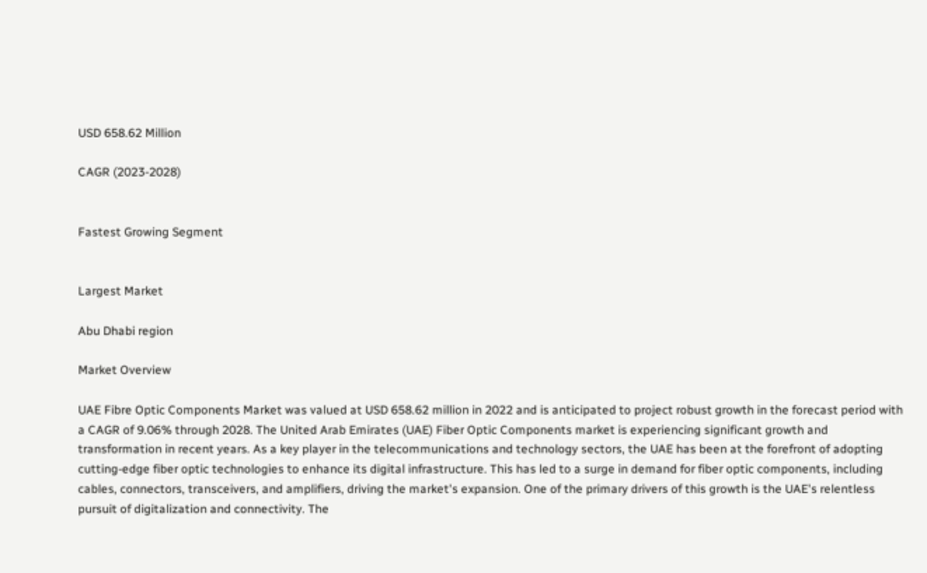USD 658.62 Million

CAGR (2023-2028)


Fastest Growing Segment


Largest Market

Abu Dhabi region

Market Overview

UAE Fibre Optic Components Market was valued at USD 658.62 million in 2022 and is anticipated to project robust growth in the forecast period with a CAGR of 9.06% through 2028. The United Arab Emirates (UAE) Fiber Optic Components market is experiencing significant growth and transformation in recent years. As a key player in the telecommunications and technology sectors, the UAE has been at the forefront of adopting cutting-edge fiber optic technologies to enhance its digital infrastructure. This has led to a surge in demand for fiber optic components, including cables, connectors, transceivers, and amplifiers, driving the market's expansion. One of the primary drivers of this growth is the UAE's relentless pursuit of digitalization and connectivity. The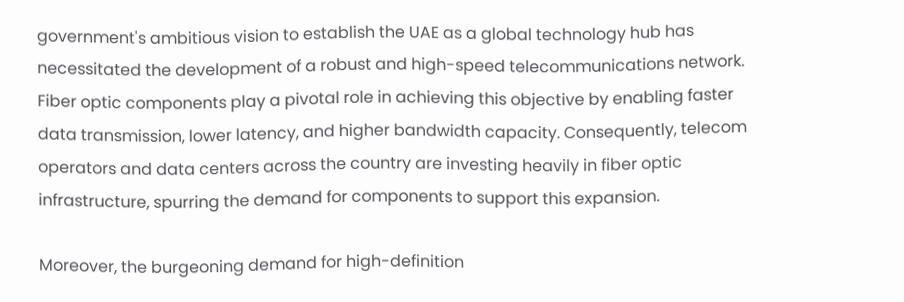government's ambitious vision to establish the UAE as a global technology hub has necessitated the development of a robust and high-speed telecommunications network. Fiber optic components play a pivotal role in achieving this objective by enabling faster data transmission, lower latency, and higher bandwidth capacity. Consequently, telecom operators and data centers across the country are investing heavily in fiber optic infrastructure, spurring the demand for components to support this expansion.

Moreover, the burgeoning demand for high-definition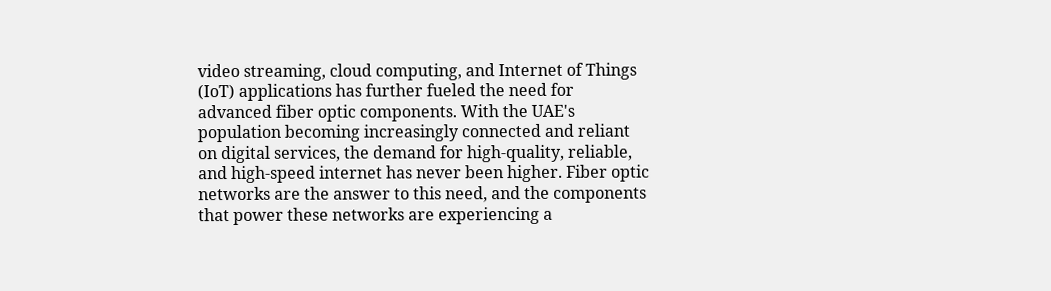video streaming, cloud computing, and Internet of Things (IoT) applications has further fueled the need for advanced fiber optic components. With the UAE's population becoming increasingly connected and reliant on digital services, the demand for high-quality, reliable, and high-speed internet has never been higher. Fiber optic networks are the answer to this need, and the components that power these networks are experiencing a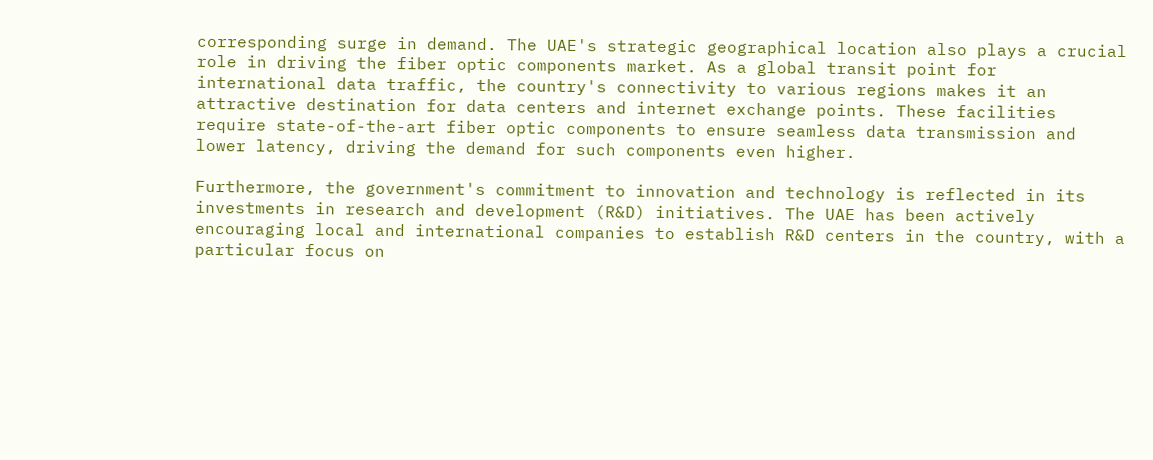corresponding surge in demand. The UAE's strategic geographical location also plays a crucial role in driving the fiber optic components market. As a global transit point for international data traffic, the country's connectivity to various regions makes it an attractive destination for data centers and internet exchange points. These facilities require state-of-the-art fiber optic components to ensure seamless data transmission and lower latency, driving the demand for such components even higher.

Furthermore, the government's commitment to innovation and technology is reflected in its investments in research and development (R&D) initiatives. The UAE has been actively encouraging local and international companies to establish R&D centers in the country, with a particular focus on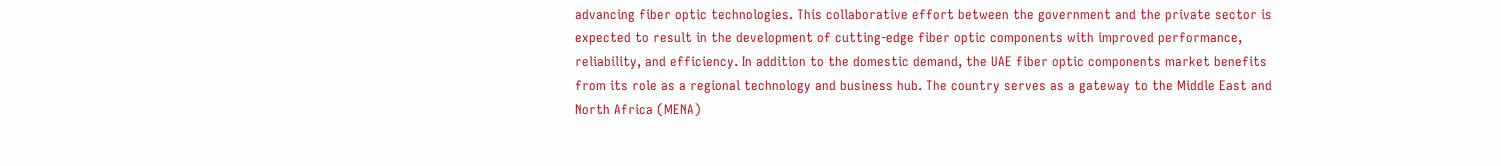advancing fiber optic technologies. This collaborative effort between the government and the private sector is expected to result in the development of cutting-edge fiber optic components with improved performance, reliability, and efficiency. In addition to the domestic demand, the UAE fiber optic components market benefits from its role as a regional technology and business hub. The country serves as a gateway to the Middle East and North Africa (MENA)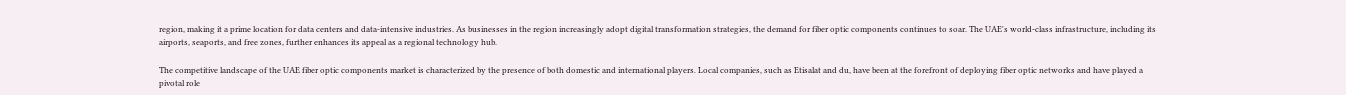region, making it a prime location for data centers and data-intensive industries. As businesses in the region increasingly adopt digital transformation strategies, the demand for fiber optic components continues to soar. The UAE's world-class infrastructure, including its airports, seaports, and free zones, further enhances its appeal as a regional technology hub.

The competitive landscape of the UAE fiber optic components market is characterized by the presence of both domestic and international players. Local companies, such as Etisalat and du, have been at the forefront of deploying fiber optic networks and have played a pivotal role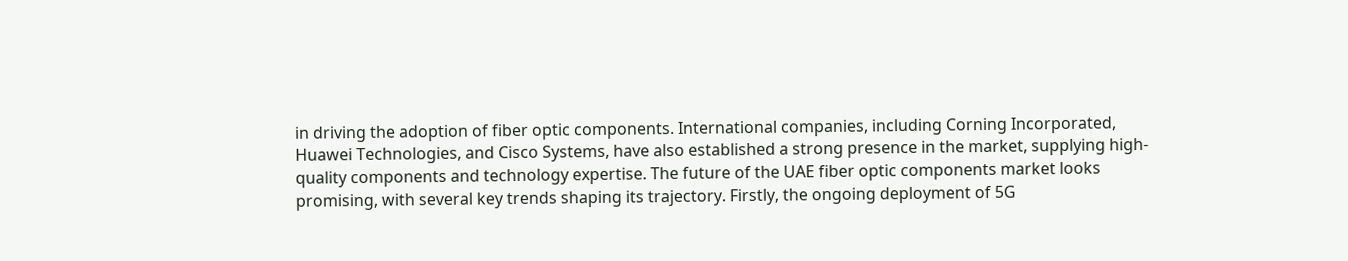in driving the adoption of fiber optic components. International companies, including Corning Incorporated, Huawei Technologies, and Cisco Systems, have also established a strong presence in the market, supplying high-quality components and technology expertise. The future of the UAE fiber optic components market looks promising, with several key trends shaping its trajectory. Firstly, the ongoing deployment of 5G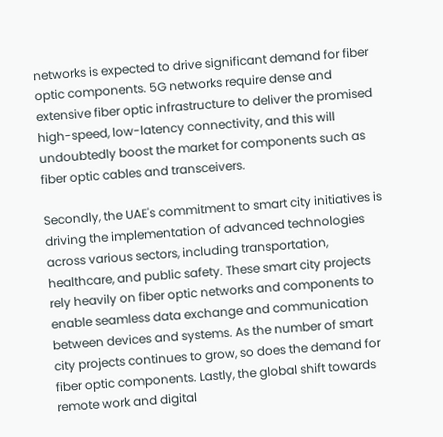networks is expected to drive significant demand for fiber optic components. 5G networks require dense and extensive fiber optic infrastructure to deliver the promised high-speed, low-latency connectivity, and this will undoubtedly boost the market for components such as fiber optic cables and transceivers.

Secondly, the UAE's commitment to smart city initiatives is driving the implementation of advanced technologies across various sectors, including transportation, healthcare, and public safety. These smart city projects rely heavily on fiber optic networks and components to enable seamless data exchange and communication between devices and systems. As the number of smart city projects continues to grow, so does the demand for fiber optic components. Lastly, the global shift towards remote work and digital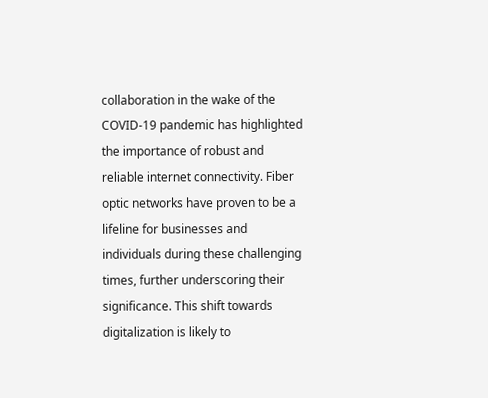collaboration in the wake of the COVID-19 pandemic has highlighted the importance of robust and reliable internet connectivity. Fiber optic networks have proven to be a lifeline for businesses and individuals during these challenging times, further underscoring their significance. This shift towards digitalization is likely to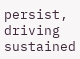persist, driving sustained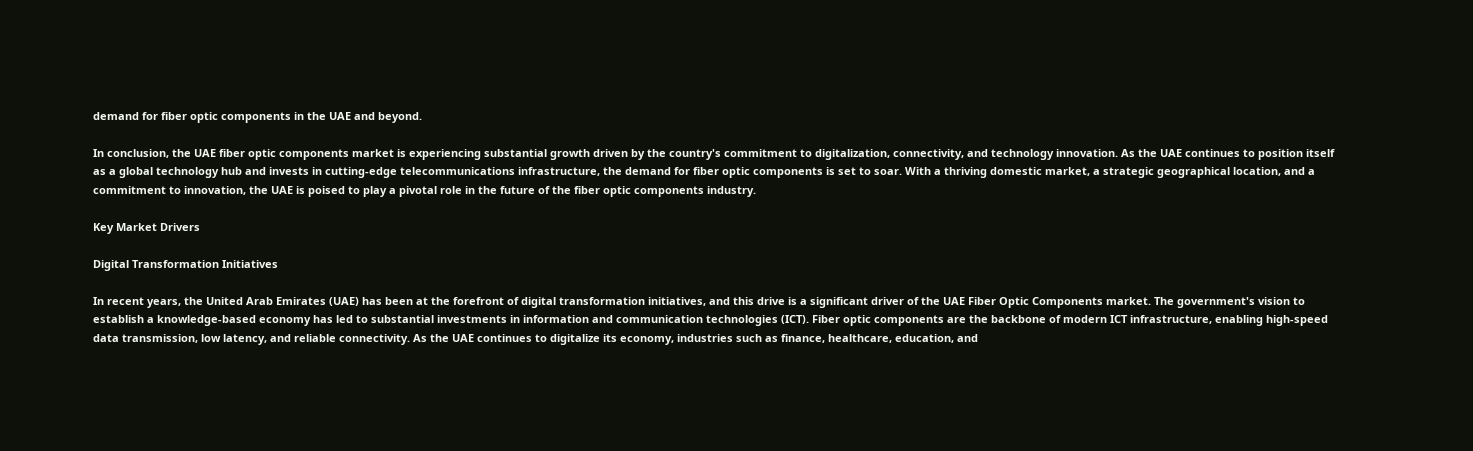demand for fiber optic components in the UAE and beyond.

In conclusion, the UAE fiber optic components market is experiencing substantial growth driven by the country's commitment to digitalization, connectivity, and technology innovation. As the UAE continues to position itself as a global technology hub and invests in cutting-edge telecommunications infrastructure, the demand for fiber optic components is set to soar. With a thriving domestic market, a strategic geographical location, and a commitment to innovation, the UAE is poised to play a pivotal role in the future of the fiber optic components industry.

Key Market Drivers

Digital Transformation Initiatives

In recent years, the United Arab Emirates (UAE) has been at the forefront of digital transformation initiatives, and this drive is a significant driver of the UAE Fiber Optic Components market. The government's vision to establish a knowledge-based economy has led to substantial investments in information and communication technologies (ICT). Fiber optic components are the backbone of modern ICT infrastructure, enabling high-speed data transmission, low latency, and reliable connectivity. As the UAE continues to digitalize its economy, industries such as finance, healthcare, education, and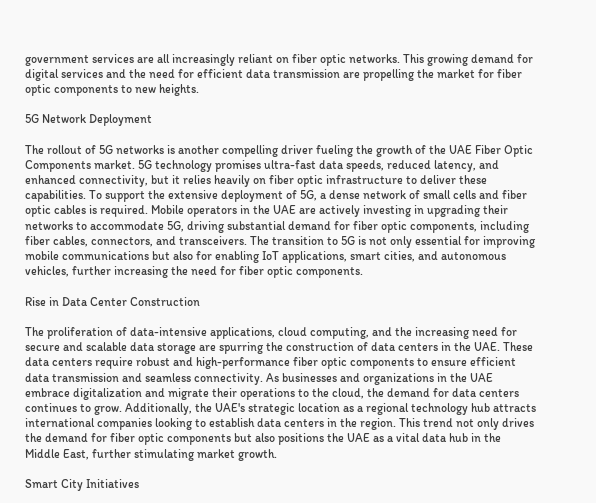government services are all increasingly reliant on fiber optic networks. This growing demand for digital services and the need for efficient data transmission are propelling the market for fiber optic components to new heights.

5G Network Deployment

The rollout of 5G networks is another compelling driver fueling the growth of the UAE Fiber Optic Components market. 5G technology promises ultra-fast data speeds, reduced latency, and enhanced connectivity, but it relies heavily on fiber optic infrastructure to deliver these capabilities. To support the extensive deployment of 5G, a dense network of small cells and fiber optic cables is required. Mobile operators in the UAE are actively investing in upgrading their networks to accommodate 5G, driving substantial demand for fiber optic components, including fiber cables, connectors, and transceivers. The transition to 5G is not only essential for improving mobile communications but also for enabling IoT applications, smart cities, and autonomous vehicles, further increasing the need for fiber optic components.

Rise in Data Center Construction

The proliferation of data-intensive applications, cloud computing, and the increasing need for secure and scalable data storage are spurring the construction of data centers in the UAE. These data centers require robust and high-performance fiber optic components to ensure efficient data transmission and seamless connectivity. As businesses and organizations in the UAE embrace digitalization and migrate their operations to the cloud, the demand for data centers continues to grow. Additionally, the UAE's strategic location as a regional technology hub attracts international companies looking to establish data centers in the region. This trend not only drives the demand for fiber optic components but also positions the UAE as a vital data hub in the Middle East, further stimulating market growth.

Smart City Initiatives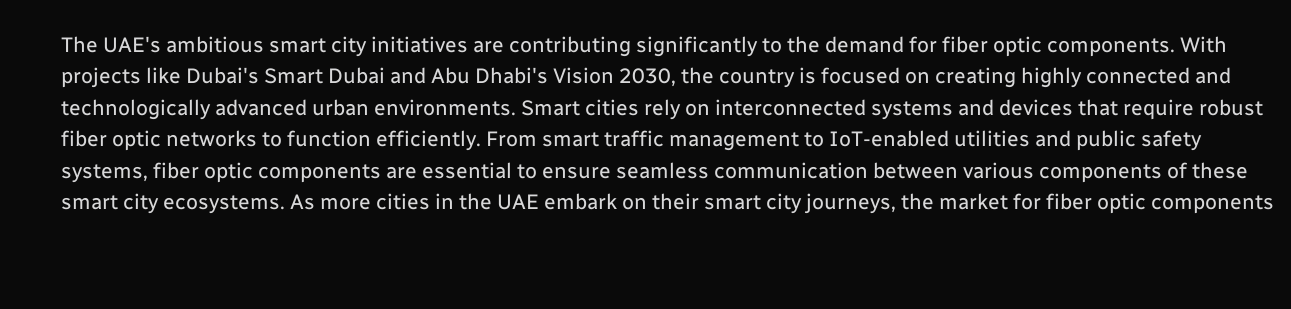The UAE's ambitious smart city initiatives are contributing significantly to the demand for fiber optic components. With projects like Dubai's Smart Dubai and Abu Dhabi's Vision 2030, the country is focused on creating highly connected and technologically advanced urban environments. Smart cities rely on interconnected systems and devices that require robust fiber optic networks to function efficiently. From smart traffic management to IoT-enabled utilities and public safety systems, fiber optic components are essential to ensure seamless communication between various components of these smart city ecosystems. As more cities in the UAE embark on their smart city journeys, the market for fiber optic components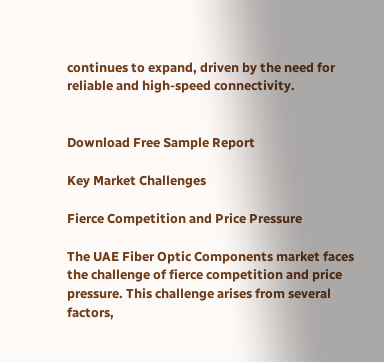continues to expand, driven by the need for reliable and high-speed connectivity.


Download Free Sample Report

Key Market Challenges

Fierce Competition and Price Pressure

The UAE Fiber Optic Components market faces the challenge of fierce competition and price pressure. This challenge arises from several factors,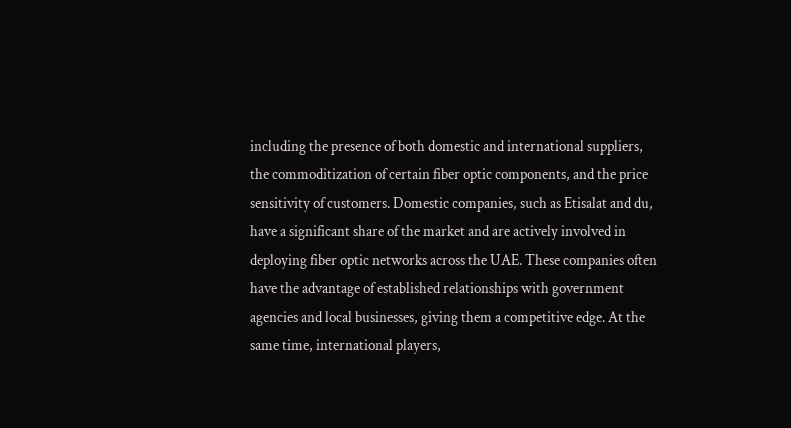including the presence of both domestic and international suppliers, the commoditization of certain fiber optic components, and the price sensitivity of customers. Domestic companies, such as Etisalat and du, have a significant share of the market and are actively involved in deploying fiber optic networks across the UAE. These companies often have the advantage of established relationships with government agencies and local businesses, giving them a competitive edge. At the same time, international players,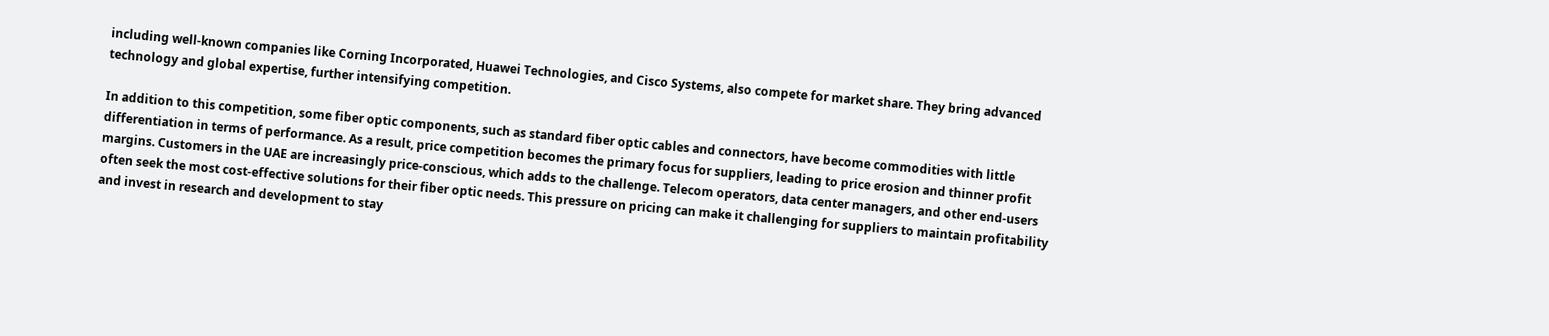including well-known companies like Corning Incorporated, Huawei Technologies, and Cisco Systems, also compete for market share. They bring advanced technology and global expertise, further intensifying competition.

In addition to this competition, some fiber optic components, such as standard fiber optic cables and connectors, have become commodities with little differentiation in terms of performance. As a result, price competition becomes the primary focus for suppliers, leading to price erosion and thinner profit margins. Customers in the UAE are increasingly price-conscious, which adds to the challenge. Telecom operators, data center managers, and other end-users often seek the most cost-effective solutions for their fiber optic needs. This pressure on pricing can make it challenging for suppliers to maintain profitability and invest in research and development to stay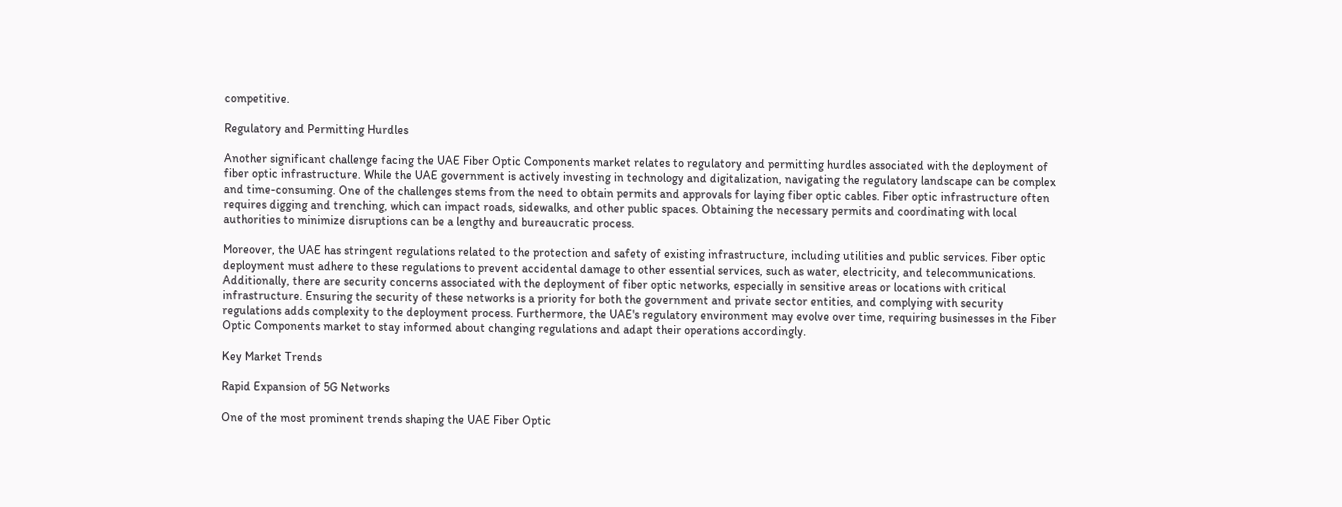competitive.

Regulatory and Permitting Hurdles

Another significant challenge facing the UAE Fiber Optic Components market relates to regulatory and permitting hurdles associated with the deployment of fiber optic infrastructure. While the UAE government is actively investing in technology and digitalization, navigating the regulatory landscape can be complex and time-consuming. One of the challenges stems from the need to obtain permits and approvals for laying fiber optic cables. Fiber optic infrastructure often requires digging and trenching, which can impact roads, sidewalks, and other public spaces. Obtaining the necessary permits and coordinating with local authorities to minimize disruptions can be a lengthy and bureaucratic process.

Moreover, the UAE has stringent regulations related to the protection and safety of existing infrastructure, including utilities and public services. Fiber optic deployment must adhere to these regulations to prevent accidental damage to other essential services, such as water, electricity, and telecommunications. Additionally, there are security concerns associated with the deployment of fiber optic networks, especially in sensitive areas or locations with critical infrastructure. Ensuring the security of these networks is a priority for both the government and private sector entities, and complying with security regulations adds complexity to the deployment process. Furthermore, the UAE's regulatory environment may evolve over time, requiring businesses in the Fiber Optic Components market to stay informed about changing regulations and adapt their operations accordingly.

Key Market Trends

Rapid Expansion of 5G Networks

One of the most prominent trends shaping the UAE Fiber Optic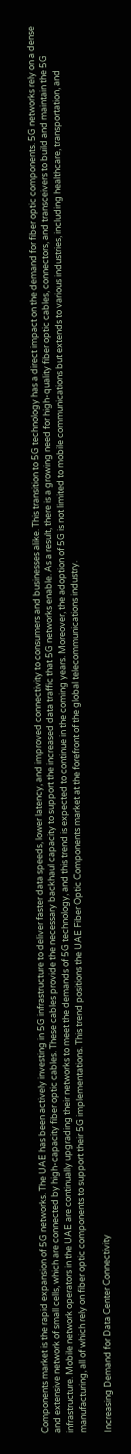Components market is the rapid expansion of 5G networks. The UAE has been actively investing in 5G infrastructure to deliver faster data speeds, lower latency, and improved connectivity to consumers and businesses alike. This transition to 5G technology has a direct impact on the demand for fiber optic components. 5G networks rely on a dense and extensive network of small cells, which are connected by high-capacity fiber optic cables. These cables provide the necessary backhaul capacity to support the increased data traffic that 5G networks enable. As a result, there is a growing need for high-quality fiber optic cables, connectors, and transceivers to build and maintain the 5G infrastructure. Mobile network operators in the UAE are continually upgrading their networks to meet the demands of 5G technology, and this trend is expected to continue in the coming years. Moreover, the adoption of 5G is not limited to mobile communications but extends to various industries, including healthcare, transportation, and manufacturing, all of which rely on fiber optic components to support their 5G implementations. This trend positions the UAE Fiber Optic Components market at the forefront of the global telecommunications industry.

Increasing Demand for Data Center Connectivity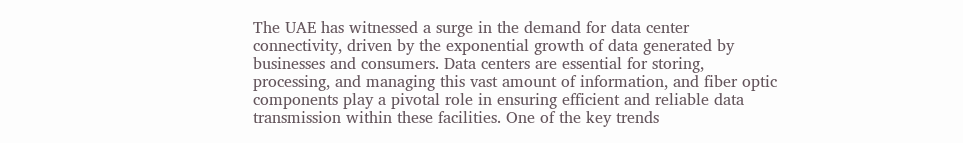The UAE has witnessed a surge in the demand for data center connectivity, driven by the exponential growth of data generated by businesses and consumers. Data centers are essential for storing, processing, and managing this vast amount of information, and fiber optic components play a pivotal role in ensuring efficient and reliable data transmission within these facilities. One of the key trends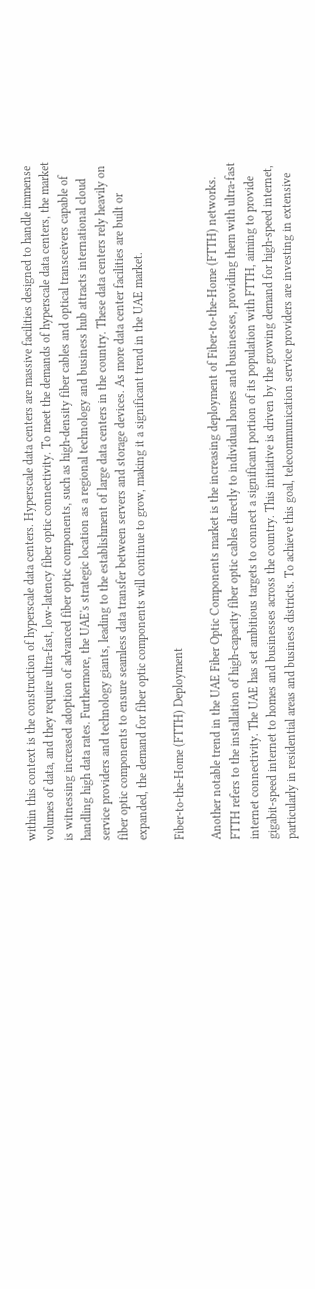within this context is the construction of hyperscale data centers. Hyperscale data centers are massive facilities designed to handle immense volumes of data, and they require ultra-fast, low-latency fiber optic connectivity. To meet the demands of hyperscale data centers, the market is witnessing increased adoption of advanced fiber optic components, such as high-density fiber cables and optical transceivers capable of handling high data rates. Furthermore, the UAE's strategic location as a regional technology and business hub attracts international cloud service providers and technology giants, leading to the establishment of large data centers in the country. These data centers rely heavily on fiber optic components to ensure seamless data transfer between servers and storage devices. As more data center facilities are built or expanded, the demand for fiber optic components will continue to grow, making it a significant trend in the UAE market.

Fiber-to-the-Home (FTTH) Deployment

Another notable trend in the UAE Fiber Optic Components market is the increasing deployment of Fiber-to-the-Home (FTTH) networks. FTTH refers to the installation of high-capacity fiber optic cables directly to individual homes and businesses, providing them with ultra-fast internet connectivity. The UAE has set ambitious targets to connect a significant portion of its population with FTTH, aiming to provide gigabit-speed internet to homes and businesses across the country. This initiative is driven by the growing demand for high-speed internet, particularly in residential areas and business districts. To achieve this goal, telecommunication service providers are investing in extensive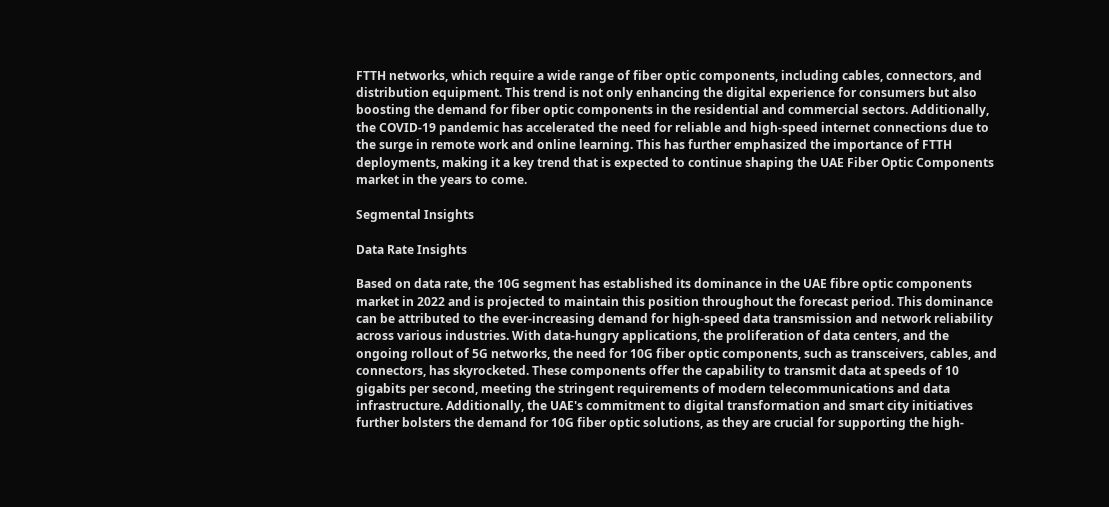FTTH networks, which require a wide range of fiber optic components, including cables, connectors, and distribution equipment. This trend is not only enhancing the digital experience for consumers but also boosting the demand for fiber optic components in the residential and commercial sectors. Additionally, the COVID-19 pandemic has accelerated the need for reliable and high-speed internet connections due to the surge in remote work and online learning. This has further emphasized the importance of FTTH deployments, making it a key trend that is expected to continue shaping the UAE Fiber Optic Components market in the years to come.

Segmental Insights

Data Rate Insights

Based on data rate, the 10G segment has established its dominance in the UAE fibre optic components market in 2022 and is projected to maintain this position throughout the forecast period. This dominance can be attributed to the ever-increasing demand for high-speed data transmission and network reliability across various industries. With data-hungry applications, the proliferation of data centers, and the ongoing rollout of 5G networks, the need for 10G fiber optic components, such as transceivers, cables, and connectors, has skyrocketed. These components offer the capability to transmit data at speeds of 10 gigabits per second, meeting the stringent requirements of modern telecommunications and data infrastructure. Additionally, the UAE's commitment to digital transformation and smart city initiatives further bolsters the demand for 10G fiber optic solutions, as they are crucial for supporting the high-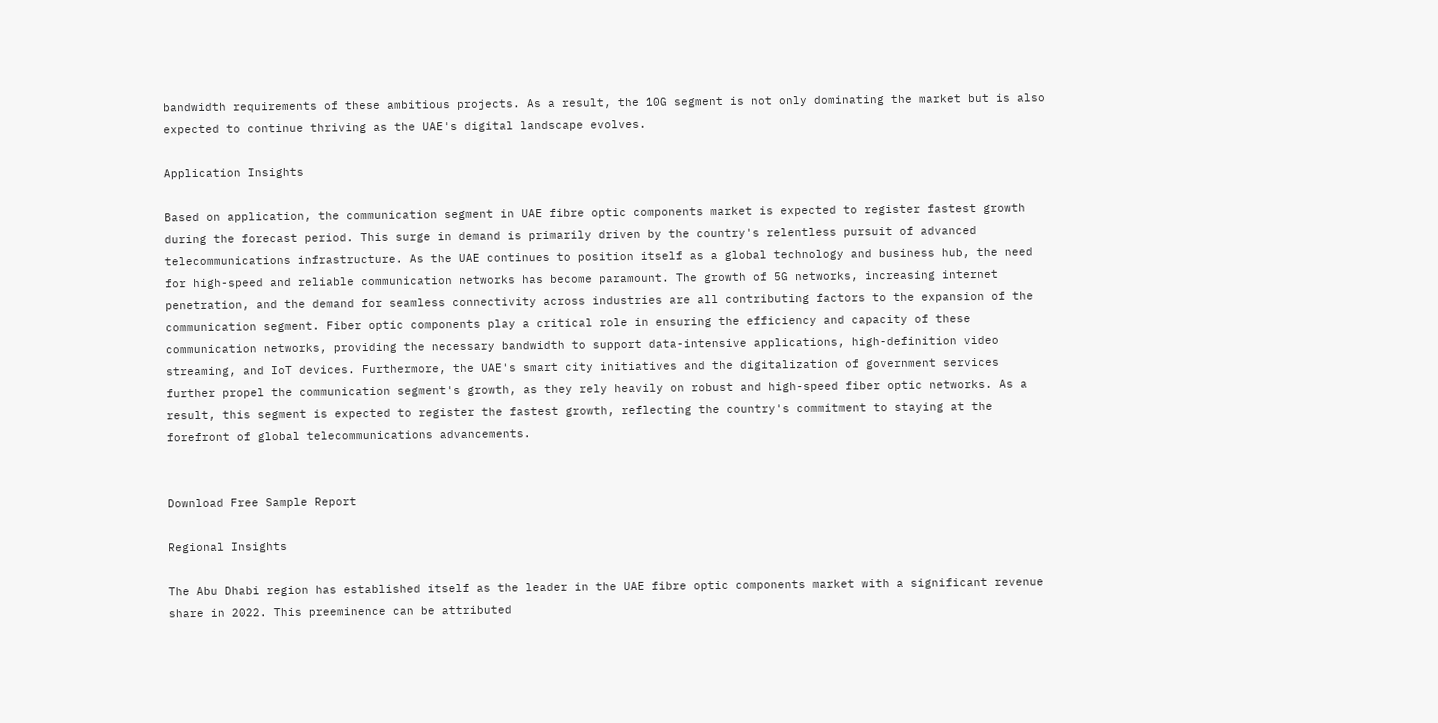bandwidth requirements of these ambitious projects. As a result, the 10G segment is not only dominating the market but is also expected to continue thriving as the UAE's digital landscape evolves.

Application Insights

Based on application, the communication segment in UAE fibre optic components market is expected to register fastest growth during the forecast period. This surge in demand is primarily driven by the country's relentless pursuit of advanced telecommunications infrastructure. As the UAE continues to position itself as a global technology and business hub, the need for high-speed and reliable communication networks has become paramount. The growth of 5G networks, increasing internet penetration, and the demand for seamless connectivity across industries are all contributing factors to the expansion of the communication segment. Fiber optic components play a critical role in ensuring the efficiency and capacity of these communication networks, providing the necessary bandwidth to support data-intensive applications, high-definition video streaming, and IoT devices. Furthermore, the UAE's smart city initiatives and the digitalization of government services further propel the communication segment's growth, as they rely heavily on robust and high-speed fiber optic networks. As a result, this segment is expected to register the fastest growth, reflecting the country's commitment to staying at the forefront of global telecommunications advancements.


Download Free Sample Report

Regional Insights

The Abu Dhabi region has established itself as the leader in the UAE fibre optic components market with a significant revenue share in 2022. This preeminence can be attributed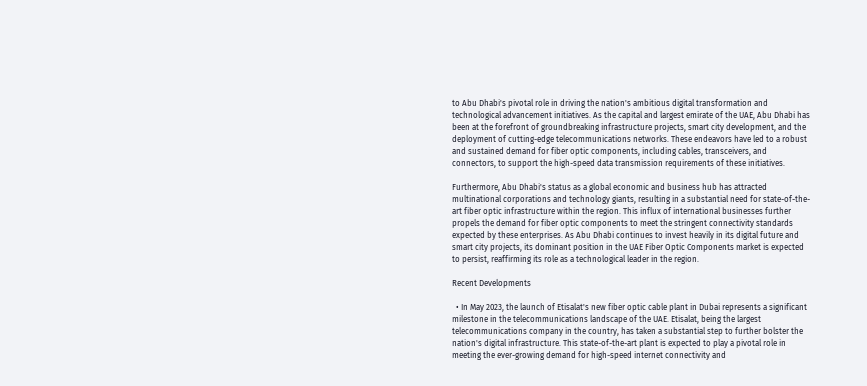to Abu Dhabi's pivotal role in driving the nation's ambitious digital transformation and technological advancement initiatives. As the capital and largest emirate of the UAE, Abu Dhabi has been at the forefront of groundbreaking infrastructure projects, smart city development, and the deployment of cutting-edge telecommunications networks. These endeavors have led to a robust and sustained demand for fiber optic components, including cables, transceivers, and connectors, to support the high-speed data transmission requirements of these initiatives.

Furthermore, Abu Dhabi's status as a global economic and business hub has attracted multinational corporations and technology giants, resulting in a substantial need for state-of-the-art fiber optic infrastructure within the region. This influx of international businesses further propels the demand for fiber optic components to meet the stringent connectivity standards expected by these enterprises. As Abu Dhabi continues to invest heavily in its digital future and smart city projects, its dominant position in the UAE Fiber Optic Components market is expected to persist, reaffirming its role as a technological leader in the region.

Recent Developments

  • In May 2023, the launch of Etisalat's new fiber optic cable plant in Dubai represents a significant milestone in the telecommunications landscape of the UAE. Etisalat, being the largest telecommunications company in the country, has taken a substantial step to further bolster the nation's digital infrastructure. This state-of-the-art plant is expected to play a pivotal role in meeting the ever-growing demand for high-speed internet connectivity and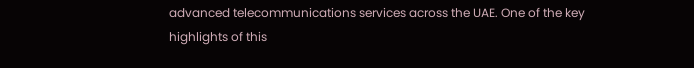advanced telecommunications services across the UAE. One of the key highlights of this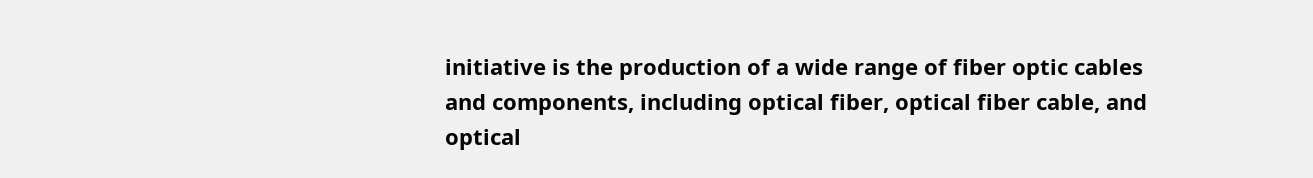initiative is the production of a wide range of fiber optic cables and components, including optical fiber, optical fiber cable, and optical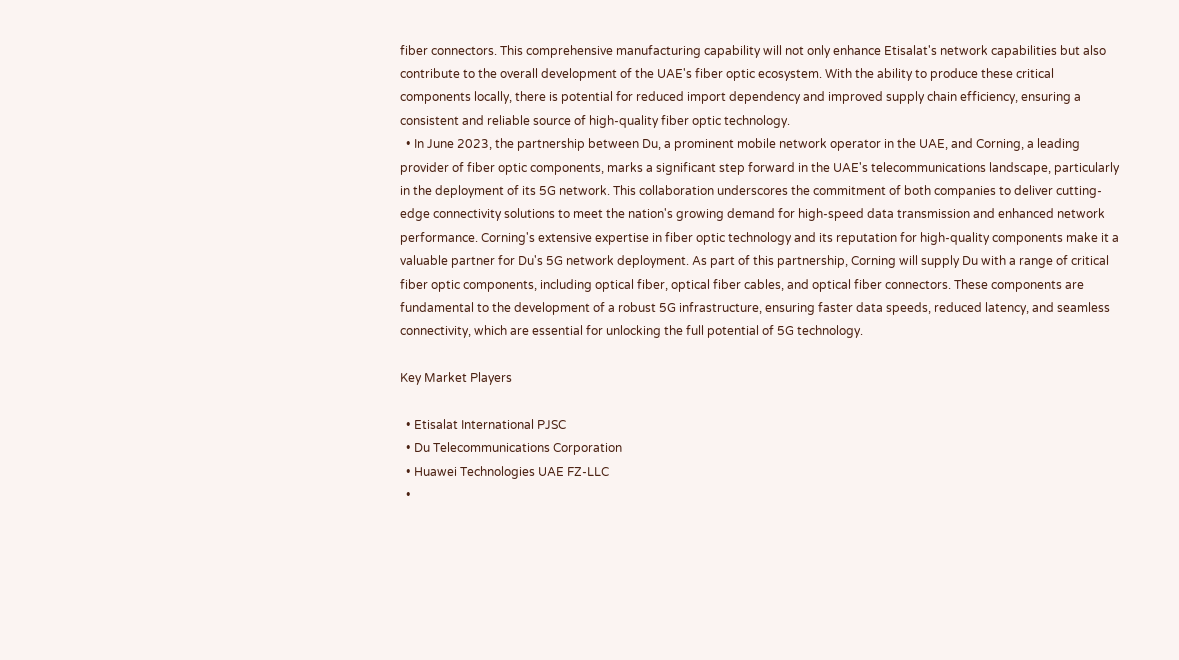fiber connectors. This comprehensive manufacturing capability will not only enhance Etisalat's network capabilities but also contribute to the overall development of the UAE's fiber optic ecosystem. With the ability to produce these critical components locally, there is potential for reduced import dependency and improved supply chain efficiency, ensuring a consistent and reliable source of high-quality fiber optic technology.
  • In June 2023, the partnership between Du, a prominent mobile network operator in the UAE, and Corning, a leading provider of fiber optic components, marks a significant step forward in the UAE's telecommunications landscape, particularly in the deployment of its 5G network. This collaboration underscores the commitment of both companies to deliver cutting-edge connectivity solutions to meet the nation's growing demand for high-speed data transmission and enhanced network performance. Corning's extensive expertise in fiber optic technology and its reputation for high-quality components make it a valuable partner for Du's 5G network deployment. As part of this partnership, Corning will supply Du with a range of critical fiber optic components, including optical fiber, optical fiber cables, and optical fiber connectors. These components are fundamental to the development of a robust 5G infrastructure, ensuring faster data speeds, reduced latency, and seamless connectivity, which are essential for unlocking the full potential of 5G technology.

Key Market Players

  • Etisalat International PJSC
  • Du Telecommunications Corporation
  • Huawei Technologies UAE FZ-LLC
  •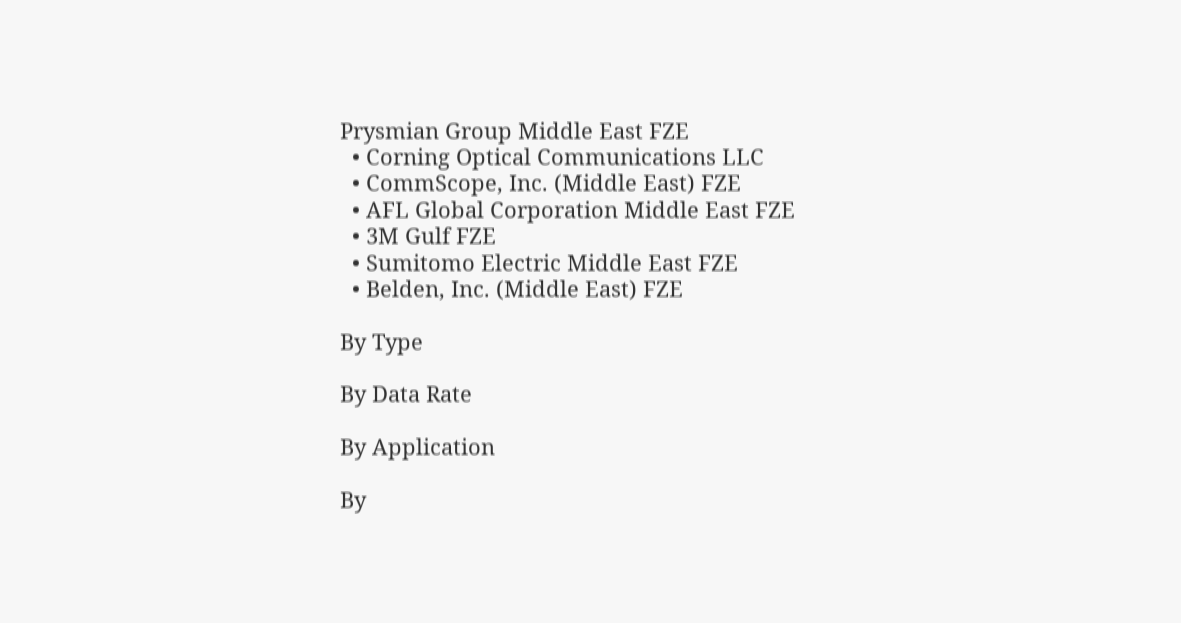Prysmian Group Middle East FZE
  • Corning Optical Communications LLC
  • CommScope, Inc. (Middle East) FZE
  • AFL Global Corporation Middle East FZE
  • 3M Gulf FZE
  • Sumitomo Electric Middle East FZE
  • Belden, Inc. (Middle East) FZE

By Type

By Data Rate

By Application

By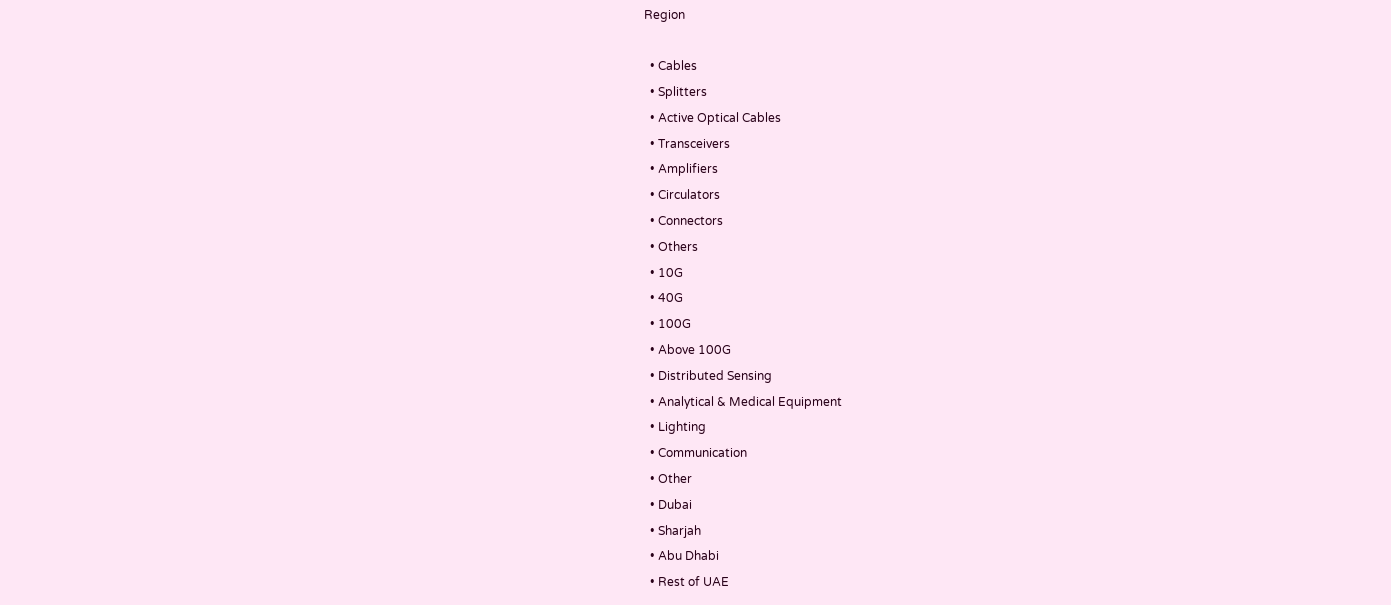Region

  • Cables
  • Splitters
  • Active Optical Cables
  • Transceivers
  • Amplifiers
  • Circulators
  • Connectors
  • Others
  • 10G
  • 40G
  • 100G
  • Above 100G
  • Distributed Sensing
  • Analytical & Medical Equipment
  • Lighting
  • Communication
  • Other
  • Dubai
  • Sharjah
  • Abu Dhabi
  • Rest of UAE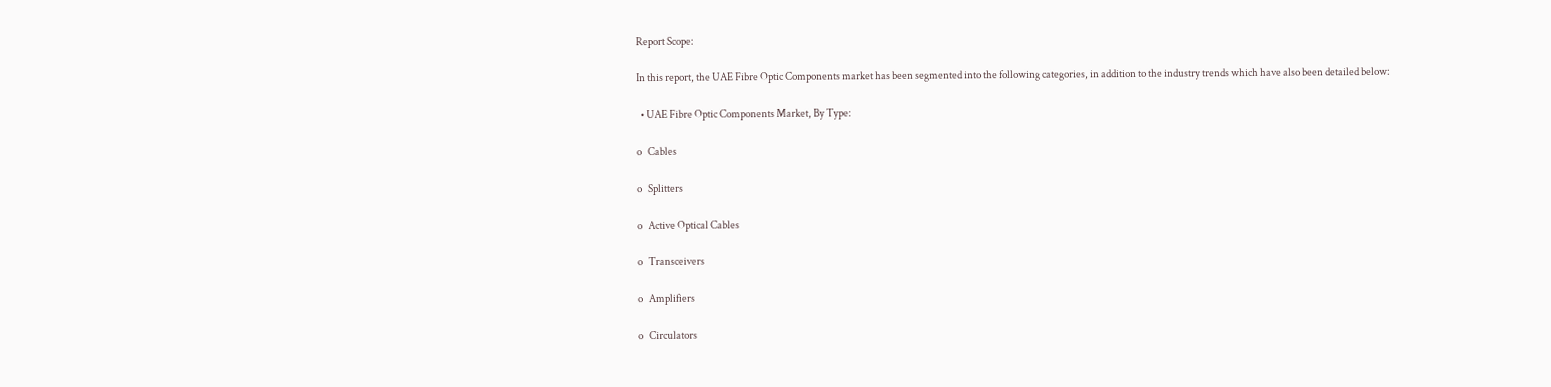Report Scope:

In this report, the UAE Fibre Optic Components market has been segmented into the following categories, in addition to the industry trends which have also been detailed below:

  • UAE Fibre Optic Components Market, By Type:

o   Cables

o   Splitters

o   Active Optical Cables

o   Transceivers

o   Amplifiers

o   Circulators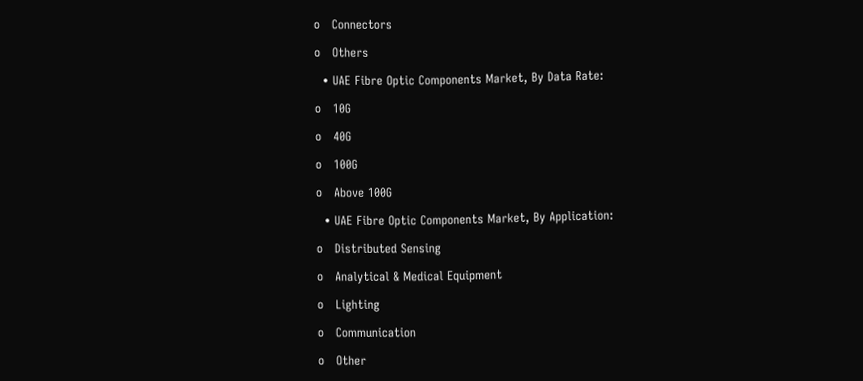o   Connectors

o   Others

  • UAE Fibre Optic Components Market, By Data Rate:

o   10G

o   40G

o   100G

o   Above 100G

  • UAE Fibre Optic Components Market, By Application:

o   Distributed Sensing

o   Analytical & Medical Equipment

o   Lighting

o   Communication

o   Other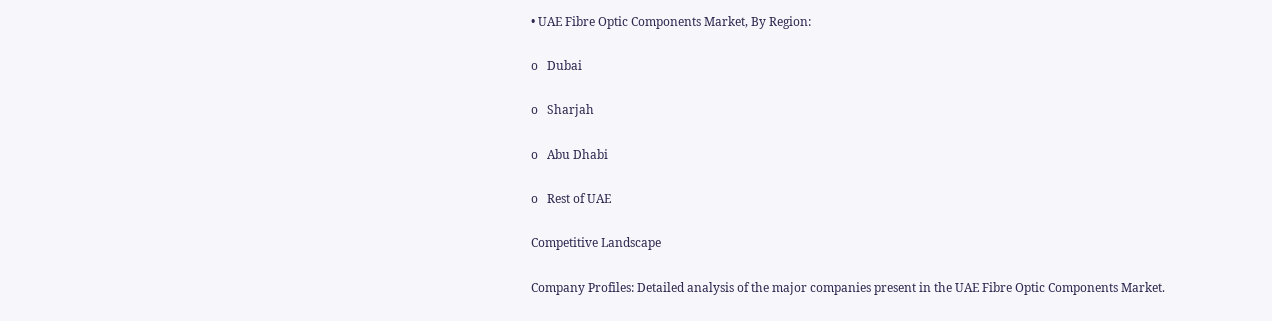• UAE Fibre Optic Components Market, By Region:

o   Dubai

o   Sharjah

o   Abu Dhabi

o   Rest of UAE

Competitive Landscape

Company Profiles: Detailed analysis of the major companies present in the UAE Fibre Optic Components Market.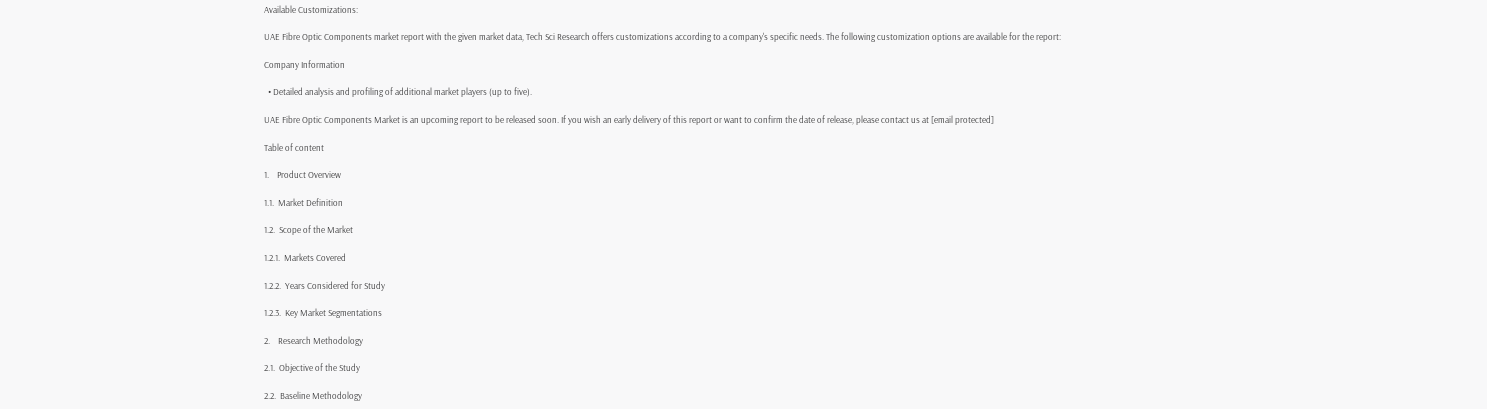Available Customizations:

UAE Fibre Optic Components market report with the given market data, Tech Sci Research offers customizations according to a company's specific needs. The following customization options are available for the report:

Company Information

  • Detailed analysis and profiling of additional market players (up to five).

UAE Fibre Optic Components Market is an upcoming report to be released soon. If you wish an early delivery of this report or want to confirm the date of release, please contact us at [email protected]

Table of content

1.    Product Overview

1.1.  Market Definition

1.2.  Scope of the Market

1.2.1.  Markets Covered

1.2.2.  Years Considered for Study

1.2.3.  Key Market Segmentations

2.    Research Methodology

2.1.  Objective of the Study

2.2.  Baseline Methodology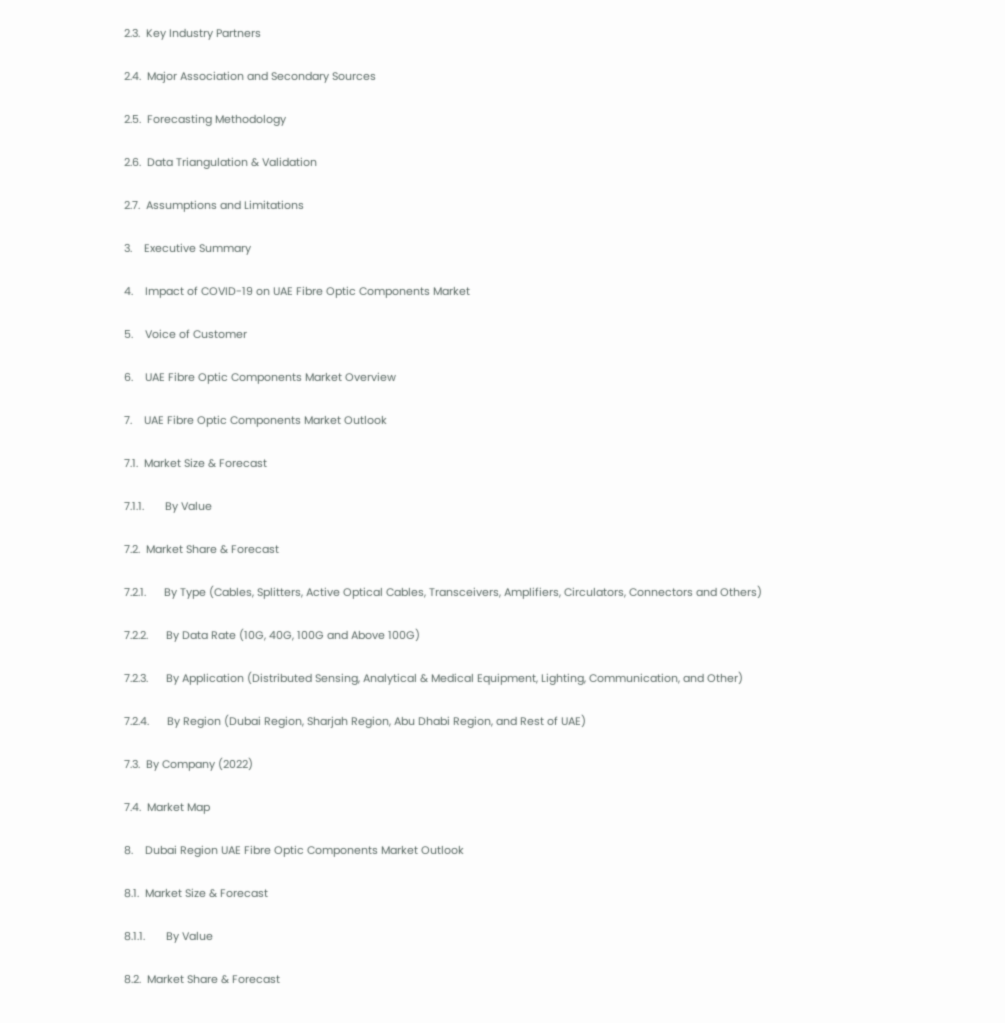2.3.  Key Industry Partners

2.4.  Major Association and Secondary Sources

2.5.  Forecasting Methodology

2.6.  Data Triangulation & Validation

2.7.  Assumptions and Limitations

3.    Executive Summary

4.    Impact of COVID-19 on UAE Fibre Optic Components Market

5.    Voice of Customer

6.    UAE Fibre Optic Components Market Overview

7.    UAE Fibre Optic Components Market Outlook

7.1.  Market Size & Forecast

7.1.1.       By Value

7.2.  Market Share & Forecast

7.2.1.      By Type (Cables, Splitters, Active Optical Cables, Transceivers, Amplifiers, Circulators, Connectors and Others)

7.2.2.      By Data Rate (10G, 40G, 100G and Above 100G)

7.2.3.      By Application (Distributed Sensing, Analytical & Medical Equipment, Lighting, Communication, and Other)

7.2.4.      By Region (Dubai Region, Sharjah Region, Abu Dhabi Region, and Rest of UAE)

7.3.  By Company (2022)

7.4.  Market Map

8.    Dubai Region UAE Fibre Optic Components Market Outlook

8.1.  Market Size & Forecast

8.1.1.       By Value

8.2.  Market Share & Forecast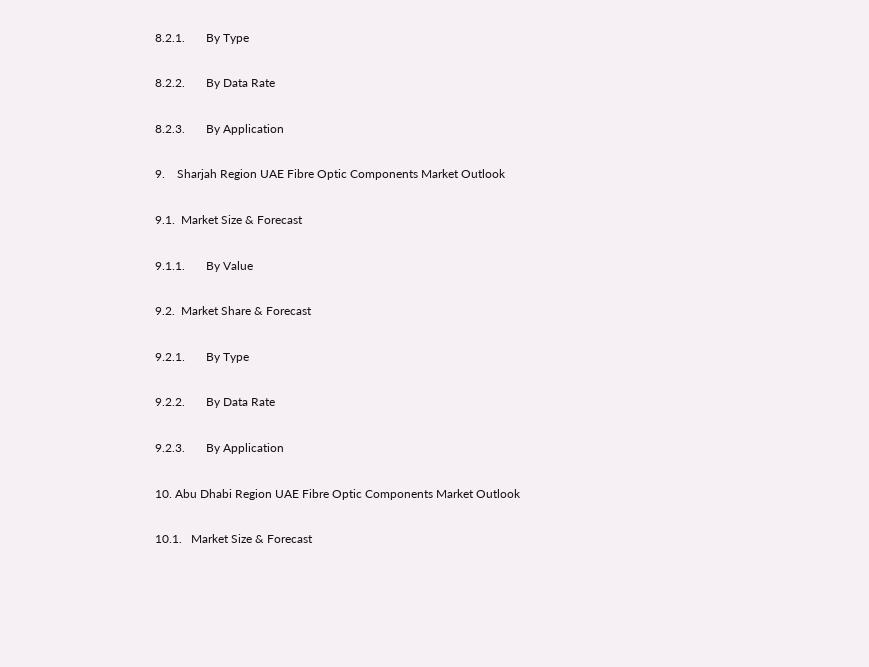8.2.1.       By Type

8.2.2.       By Data Rate

8.2.3.       By Application

9.    Sharjah Region UAE Fibre Optic Components Market Outlook

9.1.  Market Size & Forecast

9.1.1.       By Value

9.2.  Market Share & Forecast

9.2.1.       By Type

9.2.2.       By Data Rate

9.2.3.       By Application

10. Abu Dhabi Region UAE Fibre Optic Components Market Outlook

10.1.   Market Size & Forecast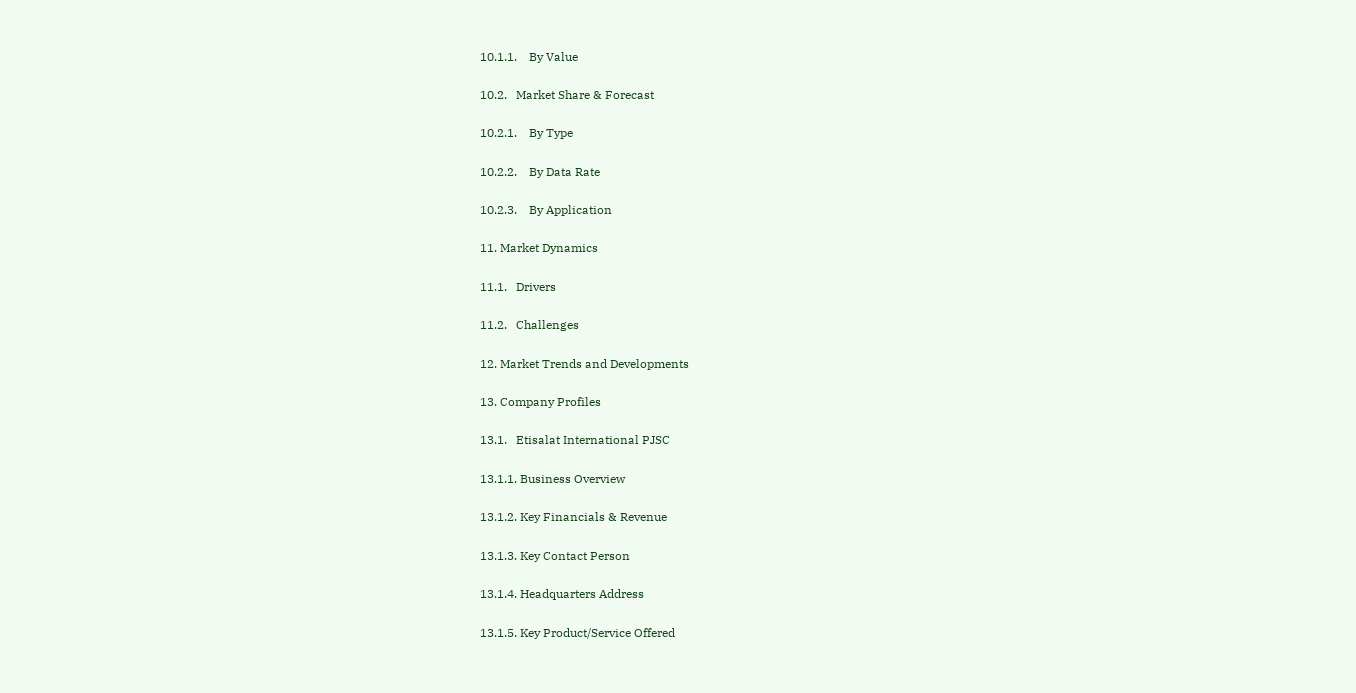10.1.1.    By Value

10.2.   Market Share & Forecast

10.2.1.    By Type

10.2.2.    By Data Rate

10.2.3.    By Application

11. Market Dynamics

11.1.   Drivers

11.2.   Challenges

12. Market Trends and Developments

13. Company Profiles

13.1.   Etisalat International PJSC

13.1.1. Business Overview

13.1.2. Key Financials & Revenue

13.1.3. Key Contact Person

13.1.4. Headquarters Address

13.1.5. Key Product/Service Offered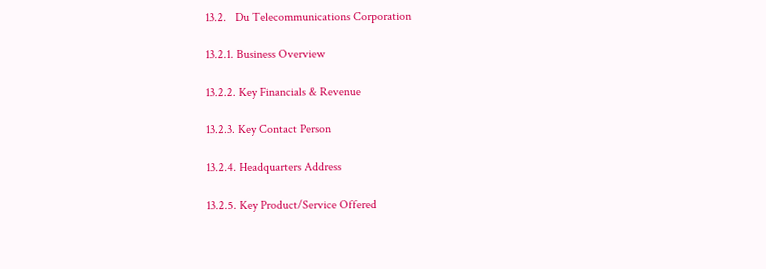13.2.   Du Telecommunications Corporation

13.2.1. Business Overview

13.2.2. Key Financials & Revenue

13.2.3. Key Contact Person

13.2.4. Headquarters Address

13.2.5. Key Product/Service Offered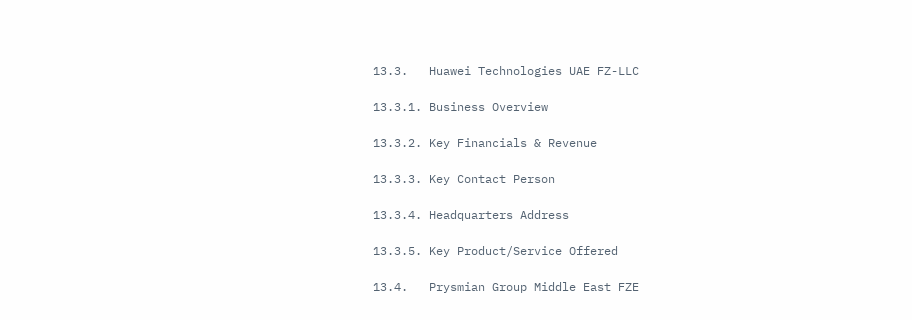13.3.   Huawei Technologies UAE FZ-LLC

13.3.1. Business Overview

13.3.2. Key Financials & Revenue

13.3.3. Key Contact Person

13.3.4. Headquarters Address

13.3.5. Key Product/Service Offered

13.4.   Prysmian Group Middle East FZE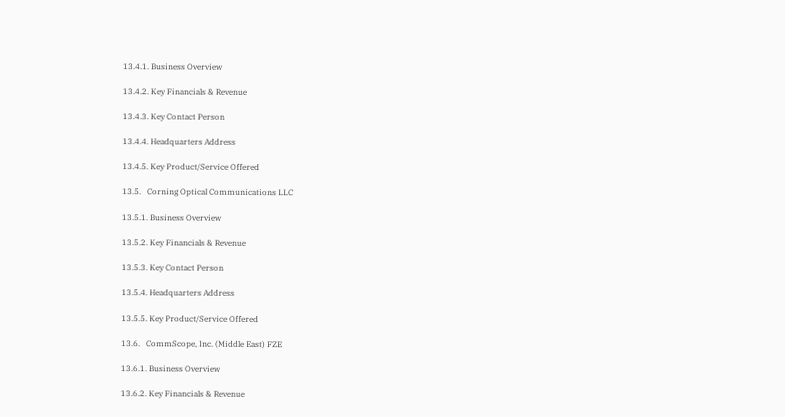13.4.1. Business Overview

13.4.2. Key Financials & Revenue

13.4.3. Key Contact Person

13.4.4. Headquarters Address

13.4.5. Key Product/Service Offered

13.5.   Corning Optical Communications LLC

13.5.1. Business Overview

13.5.2. Key Financials & Revenue

13.5.3. Key Contact Person

13.5.4. Headquarters Address

13.5.5. Key Product/Service Offered

13.6.   CommScope, Inc. (Middle East) FZE

13.6.1. Business Overview

13.6.2. Key Financials & Revenue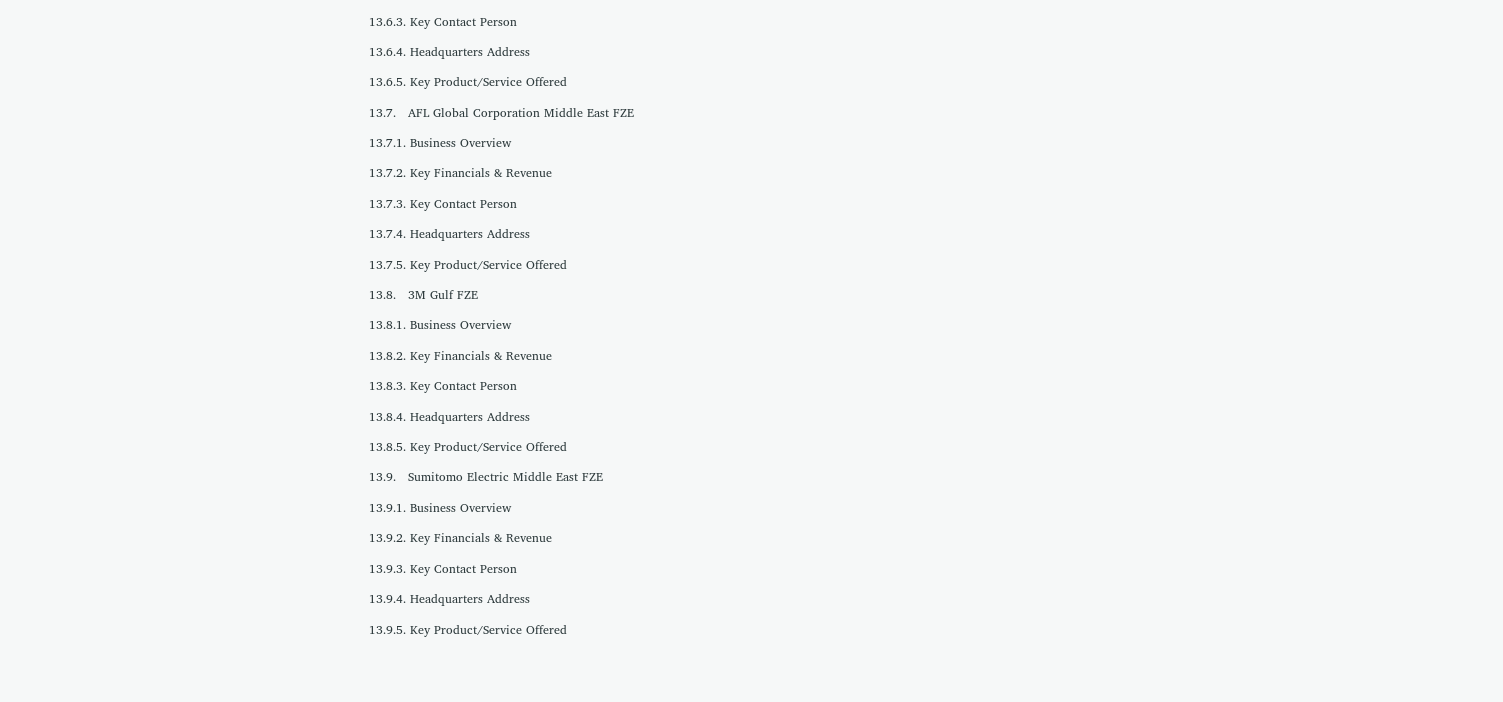13.6.3. Key Contact Person

13.6.4. Headquarters Address

13.6.5. Key Product/Service Offered

13.7.   AFL Global Corporation Middle East FZE

13.7.1. Business Overview

13.7.2. Key Financials & Revenue

13.7.3. Key Contact Person

13.7.4. Headquarters Address

13.7.5. Key Product/Service Offered

13.8.   3M Gulf FZE

13.8.1. Business Overview

13.8.2. Key Financials & Revenue

13.8.3. Key Contact Person

13.8.4. Headquarters Address

13.8.5. Key Product/Service Offered

13.9.   Sumitomo Electric Middle East FZE

13.9.1. Business Overview

13.9.2. Key Financials & Revenue

13.9.3. Key Contact Person

13.9.4. Headquarters Address

13.9.5. Key Product/Service Offered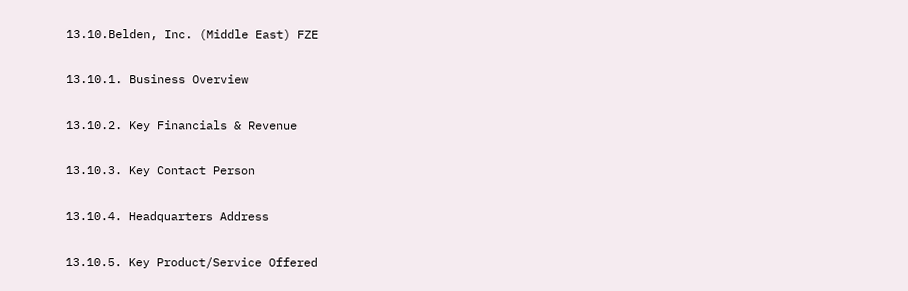13.10.Belden, Inc. (Middle East) FZE

13.10.1. Business Overview

13.10.2. Key Financials & Revenue

13.10.3. Key Contact Person

13.10.4. Headquarters Address

13.10.5. Key Product/Service Offered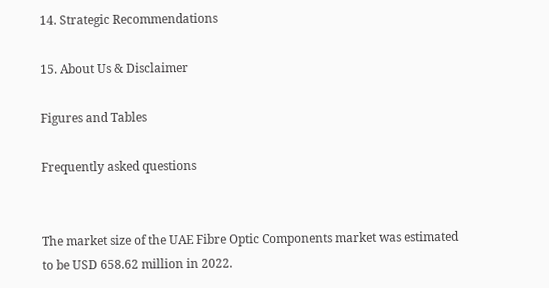14. Strategic Recommendations

15. About Us & Disclaimer

Figures and Tables

Frequently asked questions


The market size of the UAE Fibre Optic Components market was estimated to be USD 658.62 million in 2022.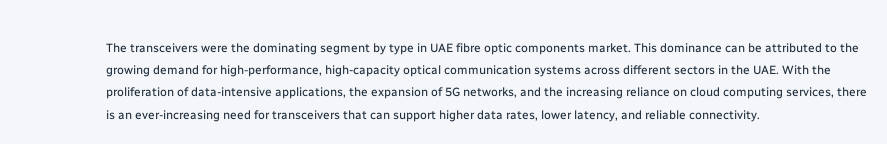The transceivers were the dominating segment by type in UAE fibre optic components market. This dominance can be attributed to the growing demand for high-performance, high-capacity optical communication systems across different sectors in the UAE. With the proliferation of data-intensive applications, the expansion of 5G networks, and the increasing reliance on cloud computing services, there is an ever-increasing need for transceivers that can support higher data rates, lower latency, and reliable connectivity.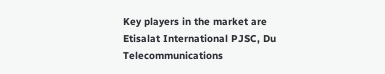Key players in the market are Etisalat International PJSC, Du Telecommunications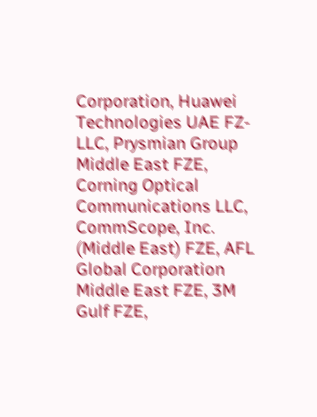Corporation, Huawei Technologies UAE FZ-LLC, Prysmian Group Middle East FZE, Corning Optical Communications LLC, CommScope, Inc. (Middle East) FZE, AFL Global Corporation Middle East FZE, 3M Gulf FZE,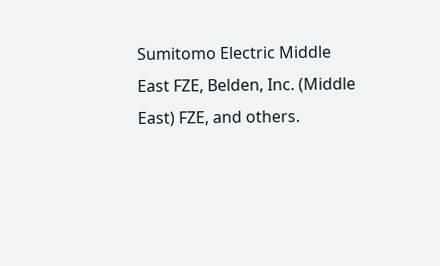Sumitomo Electric Middle East FZE, Belden, Inc. (Middle East) FZE, and others.